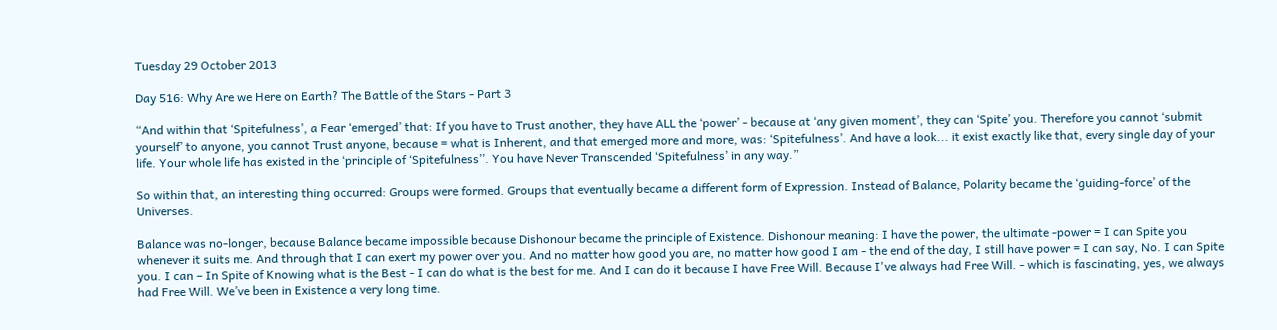Tuesday 29 October 2013

Day 516: Why Are we Here on Earth? The Battle of the Stars - Part 3

“And within that ‘Spitefulness’, a Fear ‘emerged’ that: If you have to Trust another, they have ALL the ‘power’ - because at ‘any given moment’, they can ‘Spite’ you. Therefore you cannot ‘submit yourself’ to anyone, you cannot Trust anyone, because = what is Inherent, and that emerged more and more, was: ‘Spitefulness’. And have a look... it exist exactly like that, every single day of your life. Your whole life has existed in the ‘principle of ‘Spitefulness’’. You have Never Transcended ‘Spitefulness’ in any way.”

So within that, an interesting thing occurred: Groups were formed. Groups that eventually became a different form of Expression. Instead of Balance, Polarity became the ‘guiding-force’ of the Universes.

Balance was no-longer, because Balance became impossible because Dishonour became the principle of Existence. Dishonour meaning: I have the power, the ultimate -power = I can Spite you whenever it suits me. And through that I can exert my power over you. And no matter how good you are, no matter how good I am - the end of the day, I still have power = I can say, No. I can Spite you. I can – In Spite of Knowing what is the Best - I can do what is the best for me. And I can do it because I have Free Will. Because I've always had Free Will. - which is fascinating, yes, we always had Free Will. We’ve been in Existence a very long time.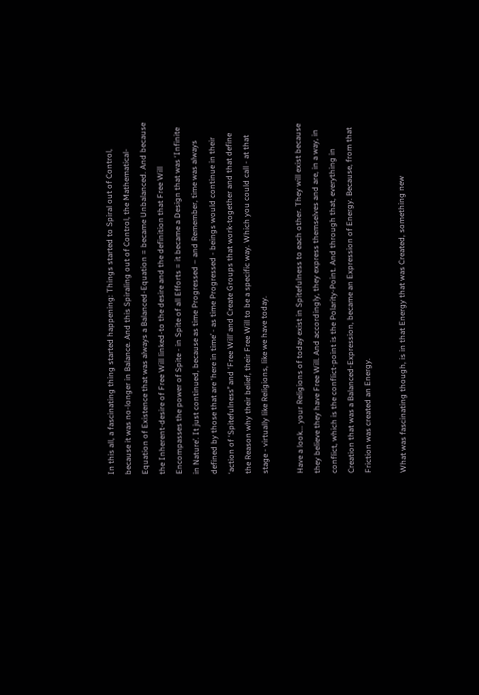In this all, a fascinating thing started happening: Things started to Spiral out of Control, because it was no-longer in Balance. And this Spiraling out of Control, the Mathematical-Equation of Existence that was always a Balanced-Equation = became Unbalanced. And because the Inherent-desire of Free Will linked-to the desire and the definition that Free Will Encompasses the power of Spite - in Spite of all Efforts = it became a Design that was ‘Infinite in Nature’. It just continued, because as time Progressed – and Remember, time was always defined by those that are ‘here in time’ - as time Progressed - beings would continue in their ‘action of ‘Spitefulness’’ and ‘Free Will’ and Create Groups that work-together and that define the Reason why their belief, their Free Will to be a specific way. Which you could call - at that stage - virtually like Religions, like we have today.

Have a look... your Religions of today exist in Spitefulness to each other. They will exist because they believe they have Free Will. And accordingly, they express themselves and are, in a way, in conflict, which is the conflict-point is the Polarity-Point. And through that, everything in Creation that was a Balanced-Expression, became an Expression of Energy. Because, from that Friction was created an Energy.

What was fascinating though, is in that Energy that was Created, something new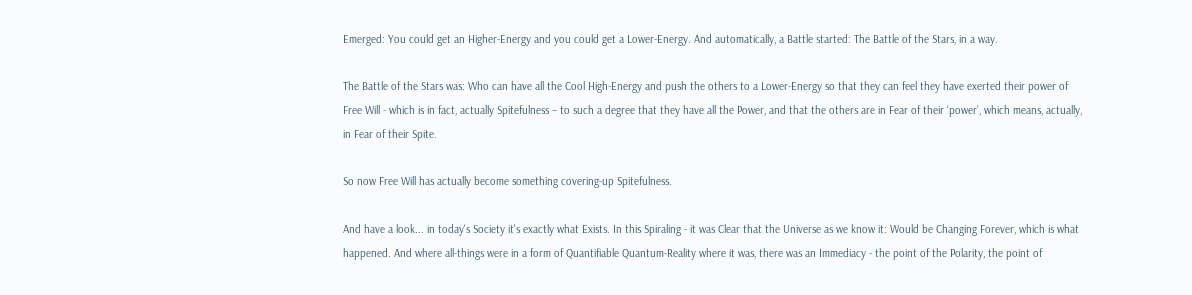Emerged: You could get an Higher-Energy and you could get a Lower-Energy. And automatically, a Battle started: The Battle of the Stars, in a way.

The Battle of the Stars was: Who can have all the Cool High-Energy and push the others to a Lower-Energy so that they can feel they have exerted their power of Free Will - which is in fact, actually Spitefulness – to such a degree that they have all the Power, and that the others are in Fear of their ‘power’, which means, actually, in Fear of their Spite.

So now Free Will has actually become something covering-up Spitefulness.

And have a look... in today's Society it's exactly what Exists. In this Spiraling - it was Clear that the Universe as we know it: Would be Changing Forever, which is what happened. And where all-things were in a form of Quantifiable Quantum-Reality where it was, there was an Immediacy - the point of the Polarity, the point of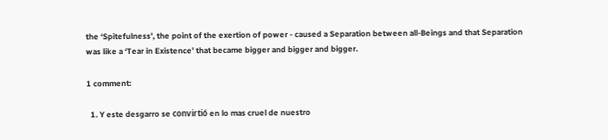the ‘Spitefulness’, the point of the exertion of power - caused a Separation between all-Beings and that Separation was like a ‘Tear in Existence’ that became bigger and bigger and bigger.

1 comment:

  1. Y este desgarro se convirtió en lo mas cruel de nuestro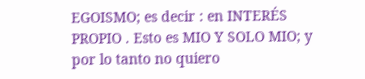EGOISMO; es decir : en INTERÉS PROPIO . Esto es MIO Y SOLO MIO; y por lo tanto no quiero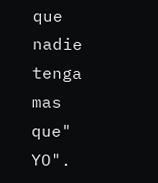que nadie tenga mas que" YO".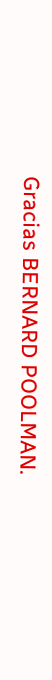Gracias BERNARD POOLMAN.